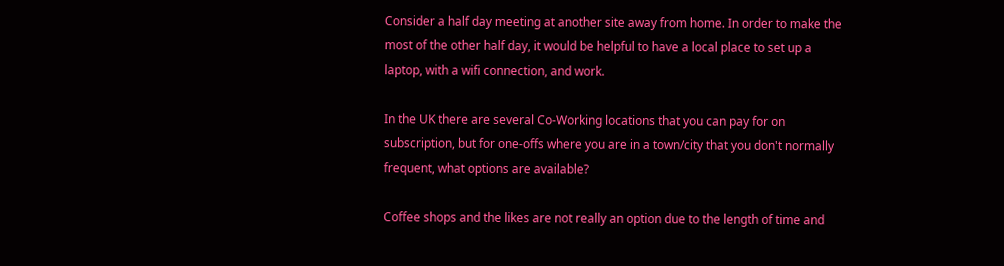Consider a half day meeting at another site away from home. In order to make the most of the other half day, it would be helpful to have a local place to set up a laptop, with a wifi connection, and work.

In the UK there are several Co-Working locations that you can pay for on subscription, but for one-offs where you are in a town/city that you don't normally frequent, what options are available?

Coffee shops and the likes are not really an option due to the length of time and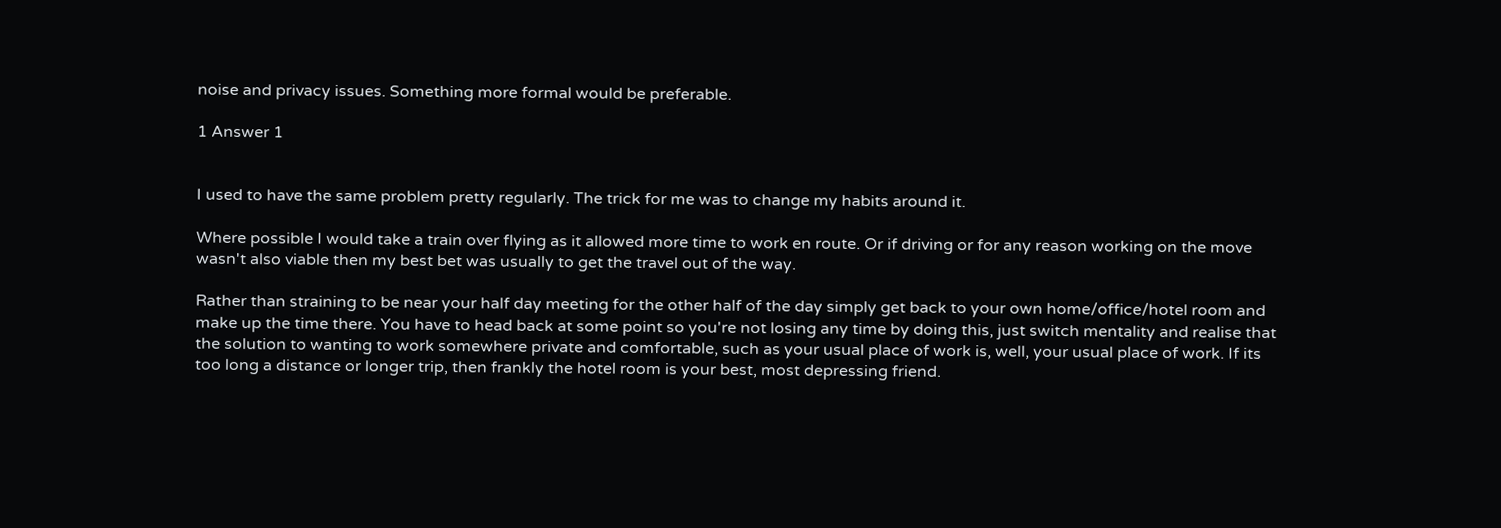noise and privacy issues. Something more formal would be preferable.

1 Answer 1


I used to have the same problem pretty regularly. The trick for me was to change my habits around it.

Where possible I would take a train over flying as it allowed more time to work en route. Or if driving or for any reason working on the move wasn't also viable then my best bet was usually to get the travel out of the way.

Rather than straining to be near your half day meeting for the other half of the day simply get back to your own home/office/hotel room and make up the time there. You have to head back at some point so you're not losing any time by doing this, just switch mentality and realise that the solution to wanting to work somewhere private and comfortable, such as your usual place of work is, well, your usual place of work. If its too long a distance or longer trip, then frankly the hotel room is your best, most depressing friend.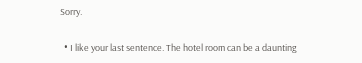Sorry.

  • I like your last sentence. The hotel room can be a daunting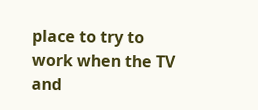place to try to work when the TV and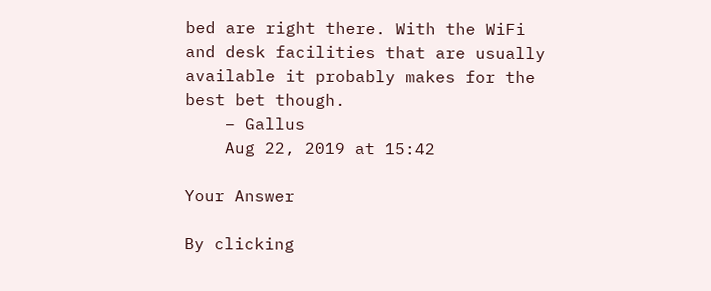bed are right there. With the WiFi and desk facilities that are usually available it probably makes for the best bet though.
    – Gallus
    Aug 22, 2019 at 15:42

Your Answer

By clicking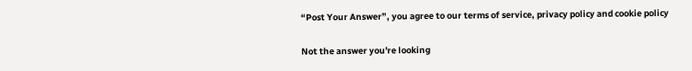“Post Your Answer”, you agree to our terms of service, privacy policy and cookie policy

Not the answer you're looking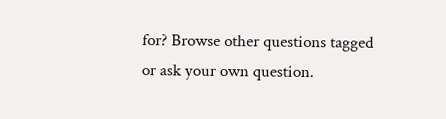for? Browse other questions tagged or ask your own question.